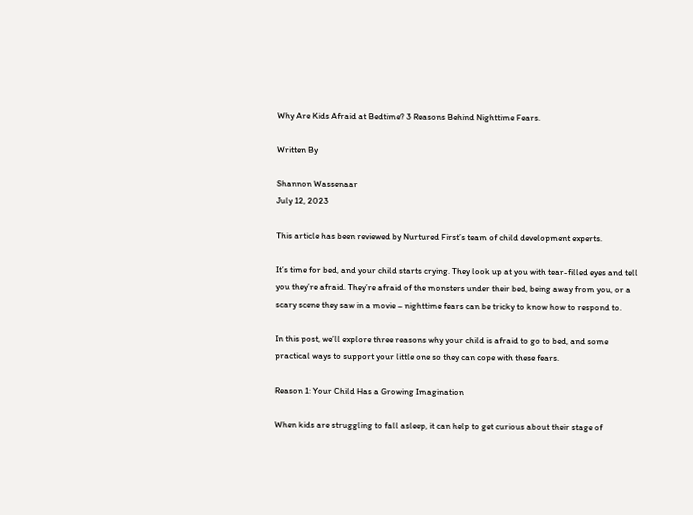Why Are Kids Afraid at Bedtime? 3 Reasons Behind Nighttime Fears.

Written By

Shannon Wassenaar
July 12, 2023

This article has been reviewed by Nurtured First’s team of child development experts.

It’s time for bed, and your child starts crying. They look up at you with tear-filled eyes and tell you they’re afraid. They’re afraid of the monsters under their bed, being away from you, or a scary scene they saw in a movie – nighttime fears can be tricky to know how to respond to.

In this post, we’ll explore three reasons why your child is afraid to go to bed, and some practical ways to support your little one so they can cope with these fears.

Reason 1: Your Child Has a Growing Imagination

When kids are struggling to fall asleep, it can help to get curious about their stage of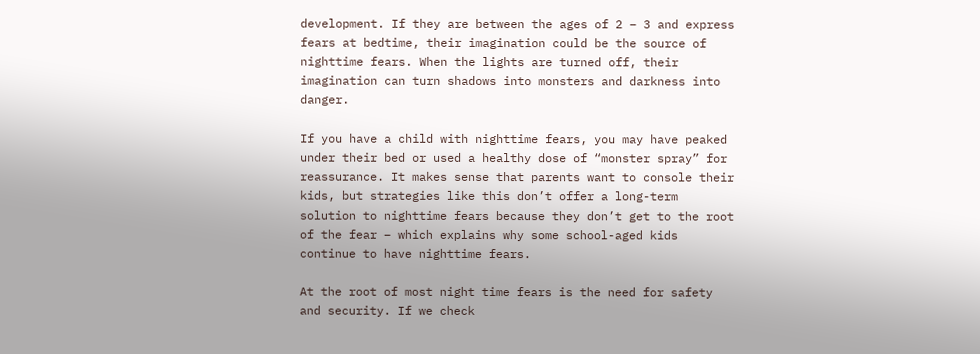development. If they are between the ages of 2 – 3 and express fears at bedtime, their imagination could be the source of nighttime fears. When the lights are turned off, their imagination can turn shadows into monsters and darkness into danger.

If you have a child with nighttime fears, you may have peaked under their bed or used a healthy dose of “monster spray” for reassurance. It makes sense that parents want to console their kids, but strategies like this don’t offer a long-term solution to nighttime fears because they don’t get to the root of the fear – which explains why some school-aged kids continue to have nighttime fears.

At the root of most night time fears is the need for safety and security. If we check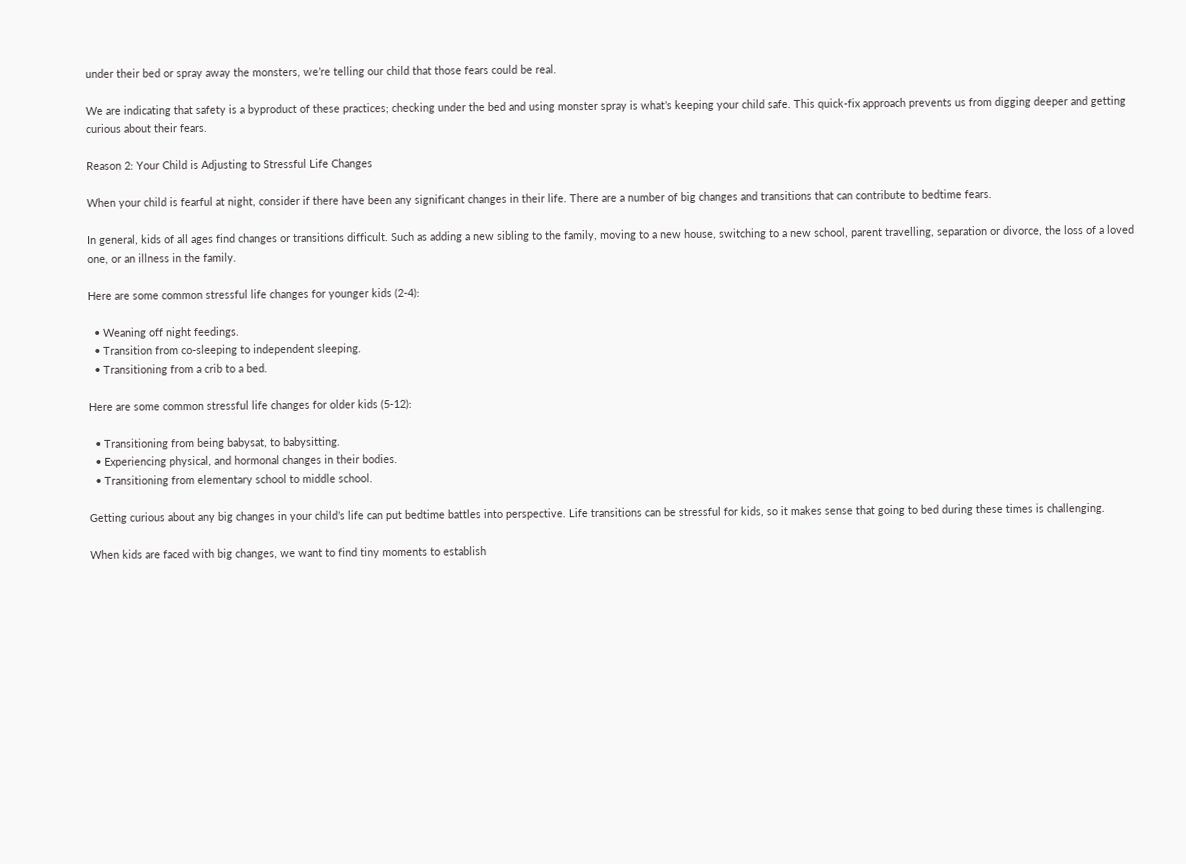under their bed or spray away the monsters, we’re telling our child that those fears could be real.

We are indicating that safety is a byproduct of these practices; checking under the bed and using monster spray is what’s keeping your child safe. This quick-fix approach prevents us from digging deeper and getting curious about their fears.

Reason 2: Your Child is Adjusting to Stressful Life Changes

When your child is fearful at night, consider if there have been any significant changes in their life. There are a number of big changes and transitions that can contribute to bedtime fears.

In general, kids of all ages find changes or transitions difficult. Such as adding a new sibling to the family, moving to a new house, switching to a new school, parent travelling, separation or divorce, the loss of a loved one, or an illness in the family.

Here are some common stressful life changes for younger kids (2-4):

  • Weaning off night feedings.
  • Transition from co-sleeping to independent sleeping.
  • Transitioning from a crib to a bed.

Here are some common stressful life changes for older kids (5-12):

  • Transitioning from being babysat, to babysitting.
  • Experiencing physical, and hormonal changes in their bodies.
  • Transitioning from elementary school to middle school.

Getting curious about any big changes in your child’s life can put bedtime battles into perspective. Life transitions can be stressful for kids, so it makes sense that going to bed during these times is challenging.

When kids are faced with big changes, we want to find tiny moments to establish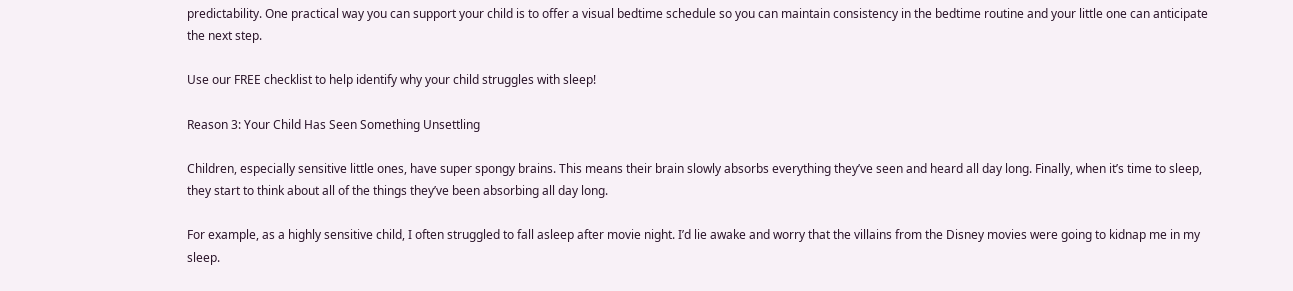predictability. One practical way you can support your child is to offer a visual bedtime schedule so you can maintain consistency in the bedtime routine and your little one can anticipate the next step.

Use our FREE checklist to help identify why your child struggles with sleep!

Reason 3: Your Child Has Seen Something Unsettling

Children, especially sensitive little ones, have super spongy brains. This means their brain slowly absorbs everything they’ve seen and heard all day long. Finally, when it’s time to sleep, they start to think about all of the things they’ve been absorbing all day long.

For example, as a highly sensitive child, I often struggled to fall asleep after movie night. I’d lie awake and worry that the villains from the Disney movies were going to kidnap me in my sleep.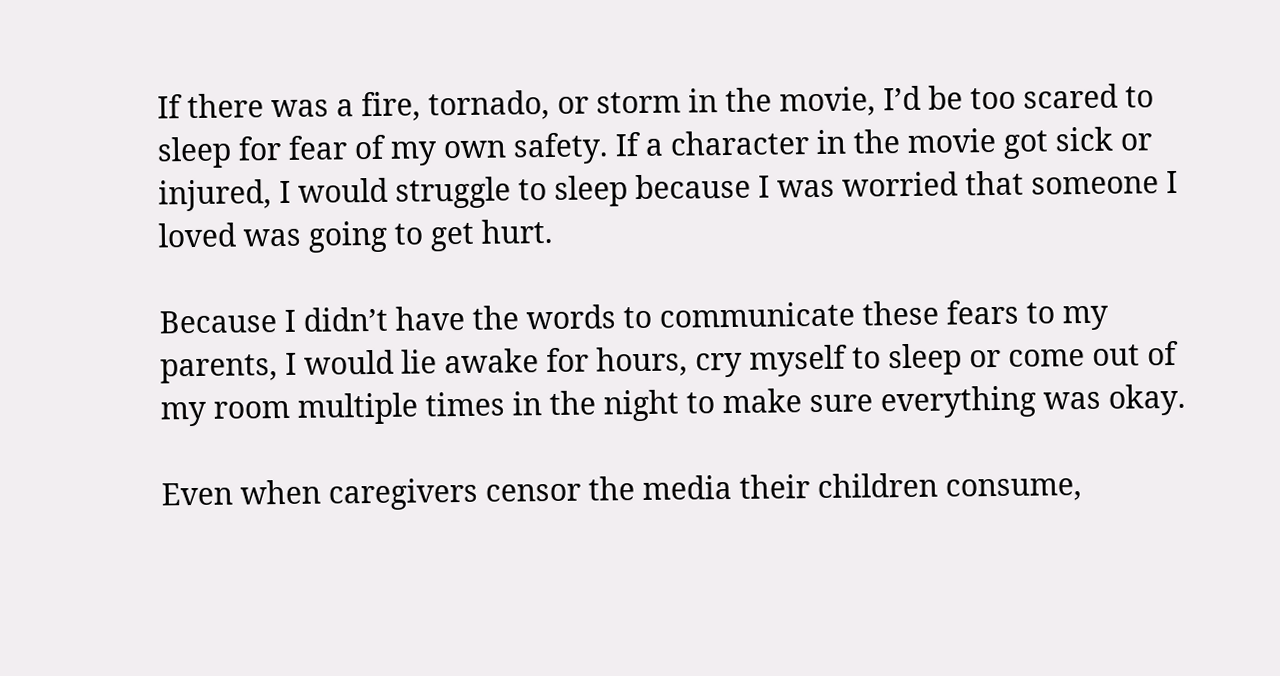If there was a fire, tornado, or storm in the movie, I’d be too scared to sleep for fear of my own safety. If a character in the movie got sick or injured, I would struggle to sleep because I was worried that someone I loved was going to get hurt.

Because I didn’t have the words to communicate these fears to my parents, I would lie awake for hours, cry myself to sleep or come out of my room multiple times in the night to make sure everything was okay.

Even when caregivers censor the media their children consume,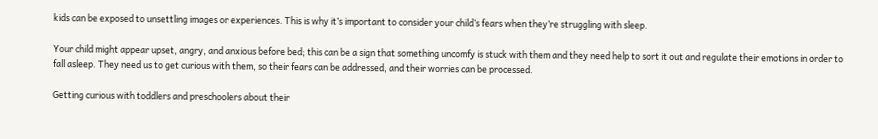kids can be exposed to unsettling images or experiences. This is why it’s important to consider your child’s fears when they’re struggling with sleep.

Your child might appear upset, angry, and anxious before bed; this can be a sign that something uncomfy is stuck with them and they need help to sort it out and regulate their emotions in order to fall asleep. They need us to get curious with them, so their fears can be addressed, and their worries can be processed.

Getting curious with toddlers and preschoolers about their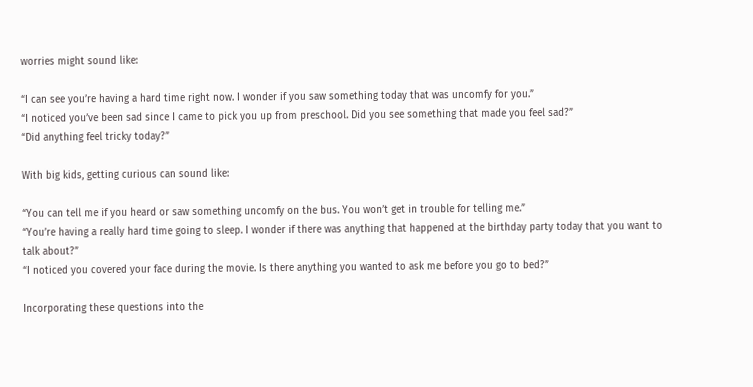worries might sound like:

“I can see you’re having a hard time right now. I wonder if you saw something today that was uncomfy for you.”
“I noticed you’ve been sad since I came to pick you up from preschool. Did you see something that made you feel sad?”
“Did anything feel tricky today?”

With big kids, getting curious can sound like:

“You can tell me if you heard or saw something uncomfy on the bus. You won’t get in trouble for telling me.”
“You’re having a really hard time going to sleep. I wonder if there was anything that happened at the birthday party today that you want to talk about?”
“I noticed you covered your face during the movie. Is there anything you wanted to ask me before you go to bed?”

Incorporating these questions into the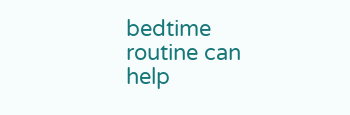bedtime routine can help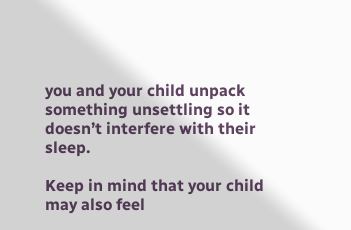you and your child unpack something unsettling so it doesn’t interfere with their sleep.

Keep in mind that your child may also feel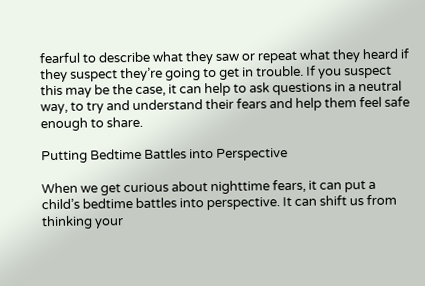fearful to describe what they saw or repeat what they heard if they suspect they’re going to get in trouble. If you suspect this may be the case, it can help to ask questions in a neutral way, to try and understand their fears and help them feel safe enough to share.

Putting Bedtime Battles into Perspective

When we get curious about nighttime fears, it can put a child’s bedtime battles into perspective. It can shift us from thinking your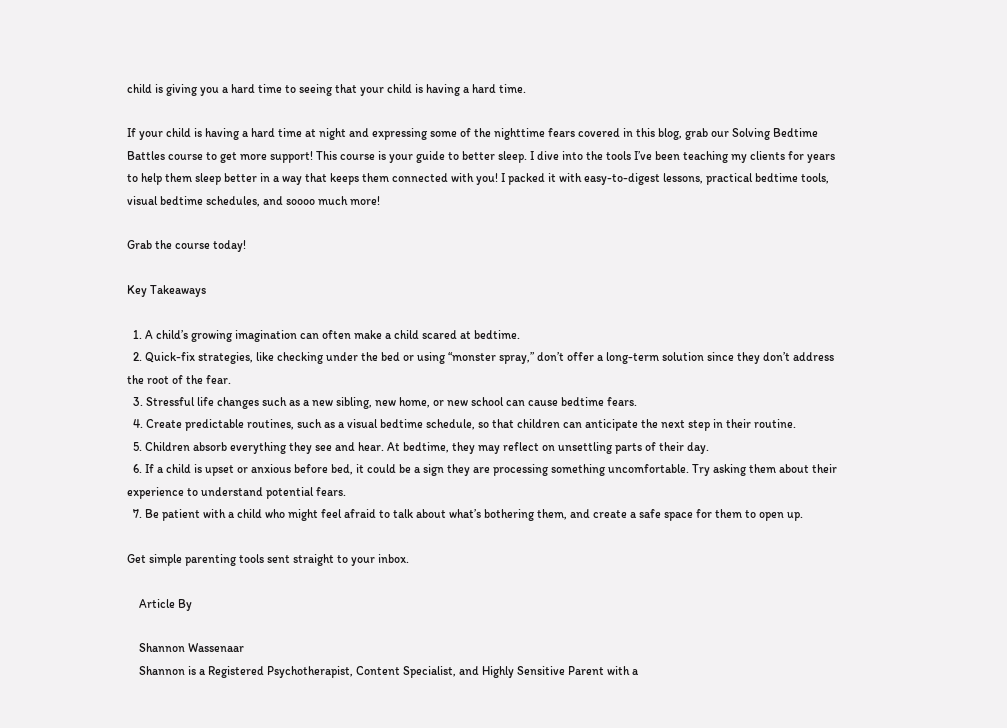child is giving you a hard time to seeing that your child is having a hard time.

If your child is having a hard time at night and expressing some of the nighttime fears covered in this blog, grab our Solving Bedtime Battles course to get more support! This course is your guide to better sleep. I dive into the tools I’ve been teaching my clients for years to help them sleep better in a way that keeps them connected with you! I packed it with easy-to-digest lessons, practical bedtime tools, visual bedtime schedules, and soooo much more!

Grab the course today!

Key Takeaways

  1. A child’s growing imagination can often make a child scared at bedtime.
  2. Quick-fix strategies, like checking under the bed or using “monster spray,” don’t offer a long-term solution since they don’t address the root of the fear.
  3. Stressful life changes such as a new sibling, new home, or new school can cause bedtime fears.
  4. Create predictable routines, such as a visual bedtime schedule, so that children can anticipate the next step in their routine.
  5. Children absorb everything they see and hear. At bedtime, they may reflect on unsettling parts of their day.
  6. If a child is upset or anxious before bed, it could be a sign they are processing something uncomfortable. Try asking them about their experience to understand potential fears.
  7. Be patient with a child who might feel afraid to talk about what’s bothering them, and create a safe space for them to open up.

Get simple parenting tools sent straight to your inbox.

    Article By

    Shannon Wassenaar
    Shannon is a Registered Psychotherapist, Content Specialist, and Highly Sensitive Parent with a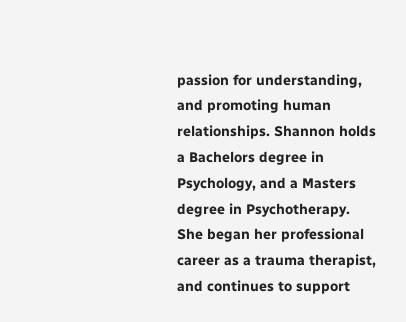passion for understanding, and promoting human relationships. Shannon holds a Bachelors degree in Psychology, and a Masters degree in Psychotherapy. She began her professional career as a trauma therapist, and continues to support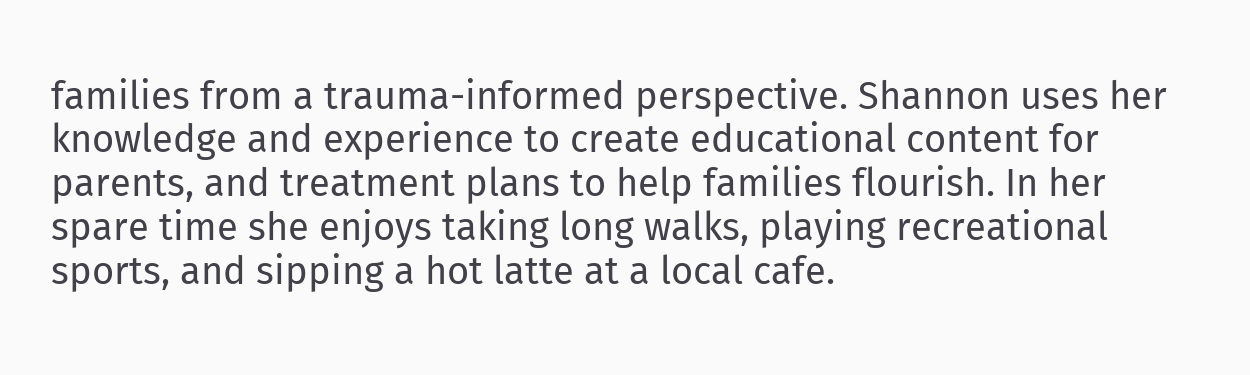families from a trauma-informed perspective. Shannon uses her knowledge and experience to create educational content for parents, and treatment plans to help families flourish. In her spare time she enjoys taking long walks, playing recreational sports, and sipping a hot latte at a local cafe.